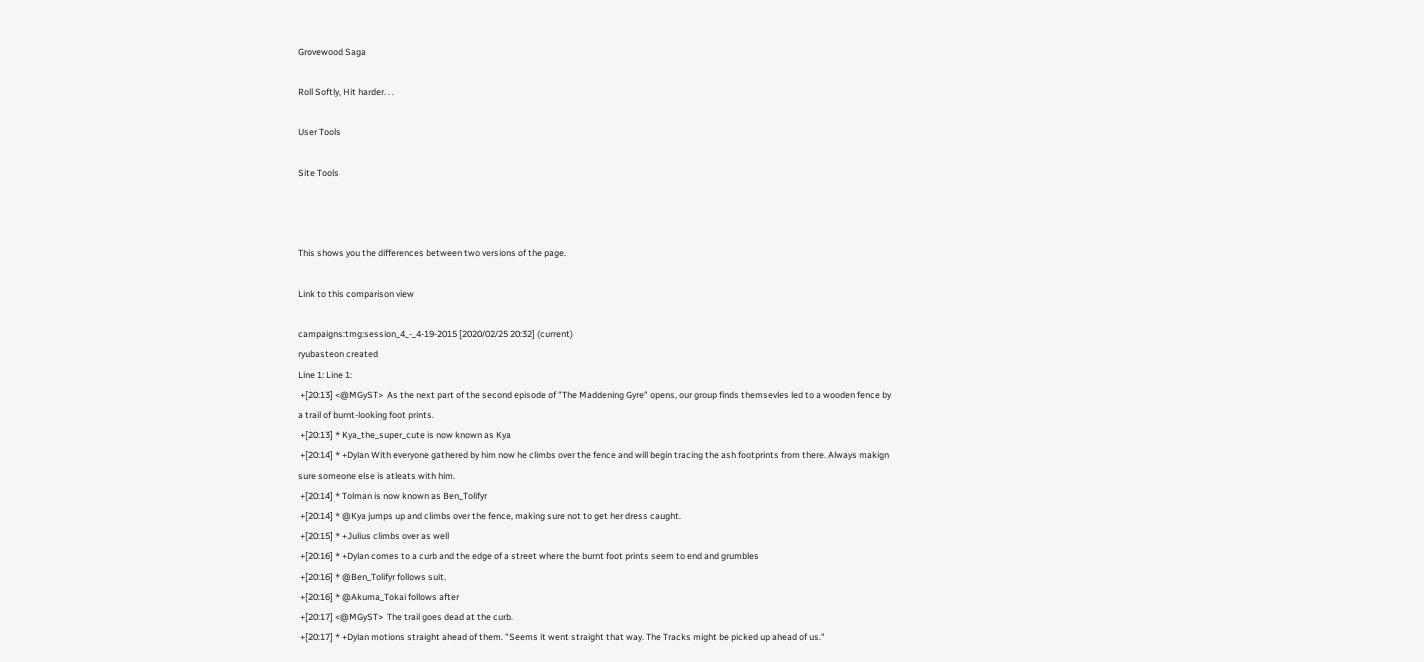Grovewood Saga

Roll Softly, Hit harder. . .

User Tools

Site Tools



This shows you the differences between two versions of the page.

Link to this comparison view

campaigns:tmg:session_4_-_4-19-2015 [2020/02/25 20:32] (current)
ryubasteon created
Line 1: Line 1:
 +[20:13] <@MGyST>  As the next part of the second episode of "The Maddening Gyre" opens, our group finds themsevles led to a wooden fence by a trail of burnt-looking foot prints.
 +[20:13] * Kya_the_super_cute is now known as Kya
 +[20:14] * +Dylan With everyone gathered by him now he climbs over the fence and will begin tracing the ash footprints from there. Always makign sure someone else is atleats with him.
 +[20:14] * Tolman is now known as Ben_Tolifyr
 +[20:14] * @Kya jumps up and climbs over the fence, making sure not to get her dress caught.
 +[20:15] * +Julius climbs over as well
 +[20:16] * +Dylan comes to a curb and the edge of a street where the burnt foot prints seem to end and grumbles
 +[20:16] * @Ben_Tolifyr follows suit.
 +[20:16] * @Akuma_Tokai follows after
 +[20:17] <@MGyST>  The trail goes dead at the curb.
 +[20:17] * +Dylan motions straight ahead of them. "Seems it went straight that way. The Tracks might be picked up ahead of us."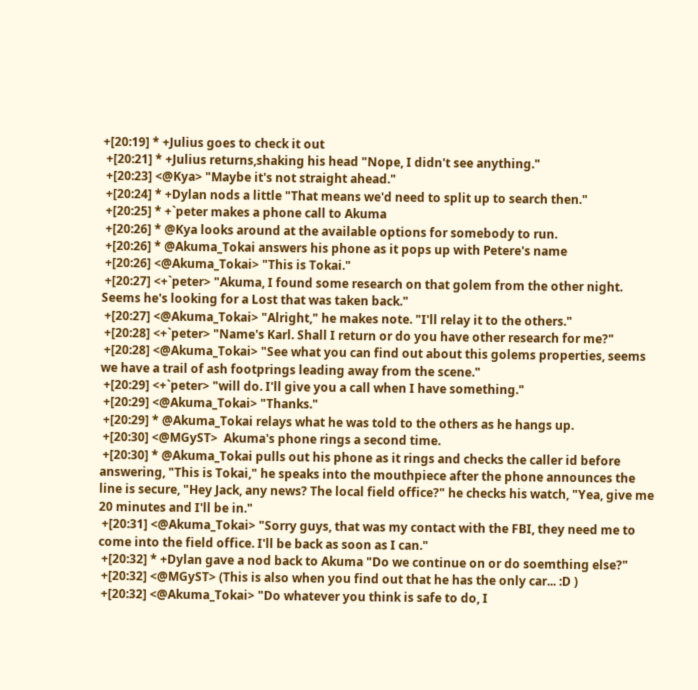+[20:19] * +Julius goes to check it out
 +[20:21] * +Julius returns,shaking his head "Nope, I didn't see anything."
 +[20:23] <@Kya> "Maybe it's not straight ahead."
 +[20:24] * +Dylan nods a little "That means we'd need to split up to search then."
 +[20:25] * +`peter makes a phone call to Akuma
 +[20:26] * @Kya looks around at the available options for somebody to run.
 +[20:26] * @Akuma_Tokai answers his phone as it pops up with Petere's name
 +[20:26] <@Akuma_Tokai> "This is Tokai."
 +[20:27] <+`peter> "Akuma, I found some research on that golem from the other night. Seems he's looking for a Lost that was taken back."
 +[20:27] <@Akuma_Tokai> "Alright," he makes note. "I'll relay it to the others."
 +[20:28] <+`peter> "Name's Karl. Shall I return or do you have other research for me?"
 +[20:28] <@Akuma_Tokai> "See what you can find out about this golems properties, seems we have a trail of ash footprings leading away from the scene."
 +[20:29] <+`peter> "will do. I'll give you a call when I have something."
 +[20:29] <@Akuma_Tokai> "Thanks."
 +[20:29] * @Akuma_Tokai relays what he was told to the others as he hangs up.
 +[20:30] <@MGyST>  Akuma's phone rings a second time.
 +[20:30] * @Akuma_Tokai pulls out his phone as it rings and checks the caller id before answering, "This is Tokai," he speaks into the mouthpiece after the phone announces the line is secure, "Hey Jack, any news? The local field office?" he checks his watch, "Yea, give me 20 minutes and I'll be in."
 +[20:31] <@Akuma_Tokai> "Sorry guys, that was my contact with the FBI, they need me to come into the field office. I'll be back as soon as I can."
 +[20:32] * +Dylan gave a nod back to Akuma "Do we continue on or do soemthing else?"
 +[20:32] <@MGyST> (This is also when you find out that he has the only car... :D )
 +[20:32] <@Akuma_Tokai> "Do whatever you think is safe to do, I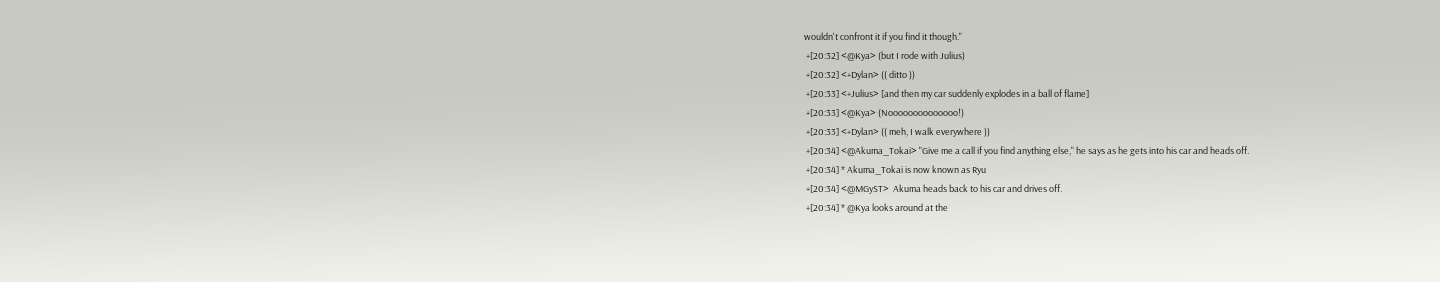wouldn't confront it if you find it though."
 +[20:32] <@Kya> (but I rode with Julius)
 +[20:32] <+Dylan> (( ditto ))
 +[20:33] <+Julius> [and then my car suddenly explodes in a ball of flame]
 +[20:33] <@Kya> (Noooooooooooooo!)
 +[20:33] <+Dylan> (( meh, I walk everywhere ))
 +[20:34] <@Akuma_Tokai> "Give me a call if you find anything else," he says as he gets into his car and heads off.
 +[20:34] * Akuma_Tokai is now known as Ryu
 +[20:34] <@MGyST>  Akuma heads back to his car and drives off.
 +[20:34] * @Kya looks around at the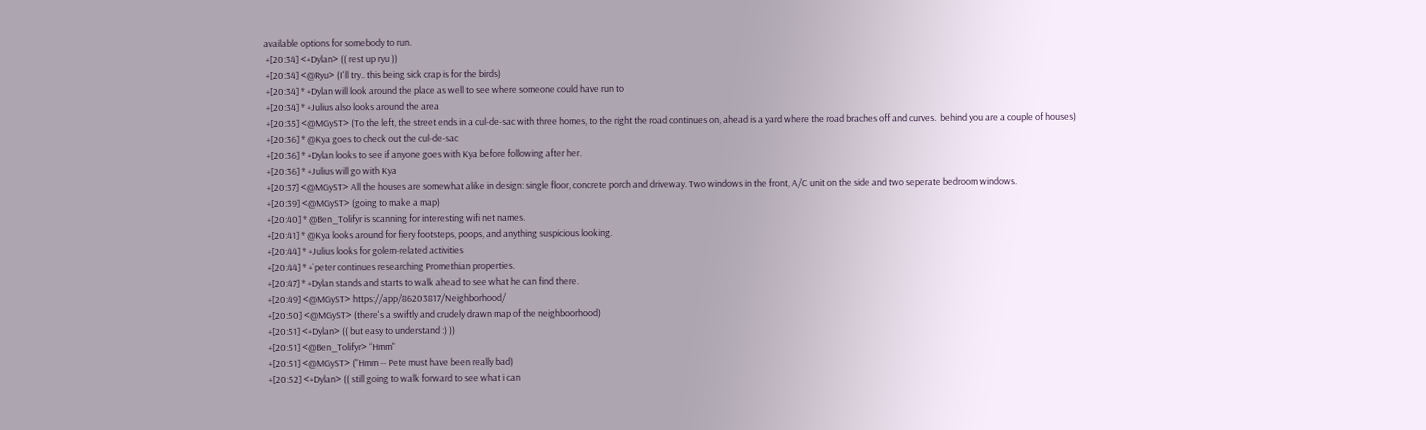available options for somebody to run.
 +[20:34] <+Dylan> (( rest up ryu ))
 +[20:34] <@Ryu> (I'll try.. this being sick crap is for the birds)
 +[20:34] * +Dylan will look around the place as well to see where someone could have run to
 +[20:34] * +Julius also looks around the area
 +[20:35] <@MGyST> (To the left, the street ends in a cul-de-sac with three homes, to the right the road continues on, ahead is a yard where the road braches off and curves.  behind you are a couple of houses)
 +[20:36] * @Kya goes to check out the cul-de-sac
 +[20:36] * +Dylan looks to see if anyone goes with Kya before following after her.
 +[20:36] * +Julius will go with Kya
 +[20:37] <@MGyST> All the houses are somewhat alike in design: single floor, concrete porch and driveway. Two windows in the front, A/C unit on the side and two seperate bedroom windows.
 +[20:39] <@MGyST> (going to make a map)
 +[20:40] * @Ben_Tolifyr is scanning for interesting wifi net names.
 +[20:41] * @Kya looks around for fiery footsteps, poops, and anything suspicious looking.
 +[20:44] * +Julius looks for golem-related activities
 +[20:44] * +`peter continues researching Promethian properties.
 +[20:47] * +Dylan stands and starts to walk ahead to see what he can find there.
 +[20:49] <@MGyST> https://app/86203817/Neighborhood/
 +[20:50] <@MGyST> (there's a swiftly and crudely drawn map of the neighboorhood)
 +[20:51] <+Dylan> (( but easy to understand :) ))
 +[20:51] <@Ben_Tolifyr> “Hmm"
 +[20:51] <@MGyST> ("Hmm -- Pete must have been really bad)
 +[20:52] <+Dylan> (( still going to walk forward to see what i can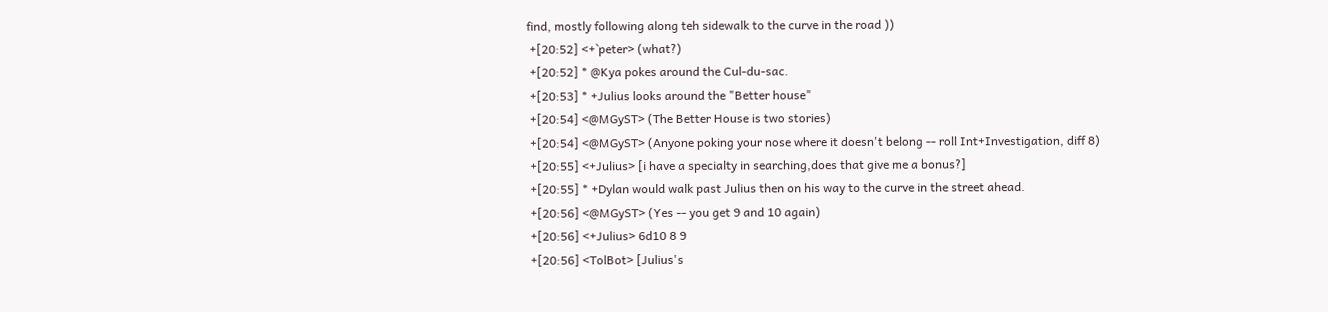find, mostly following along teh sidewalk to the curve in the road ))
 +[20:52] <+`peter> (what?)
 +[20:52] * @Kya pokes around the Cul-du-sac.
 +[20:53] * +Julius looks around the "Better house"
 +[20:54] <@MGyST> (The Better House is two stories)
 +[20:54] <@MGyST> (Anyone poking your nose where it doesn't belong -- roll Int+Investigation, diff 8)
 +[20:55] <+Julius> [i have a specialty in searching,does that give me a bonus?]
 +[20:55] * +Dylan would walk past Julius then on his way to the curve in the street ahead.
 +[20:56] <@MGyST> (Yes -- you get 9 and 10 again)
 +[20:56] <+Julius> 6d10 8 9
 +[20:56] <TolBot> [Julius's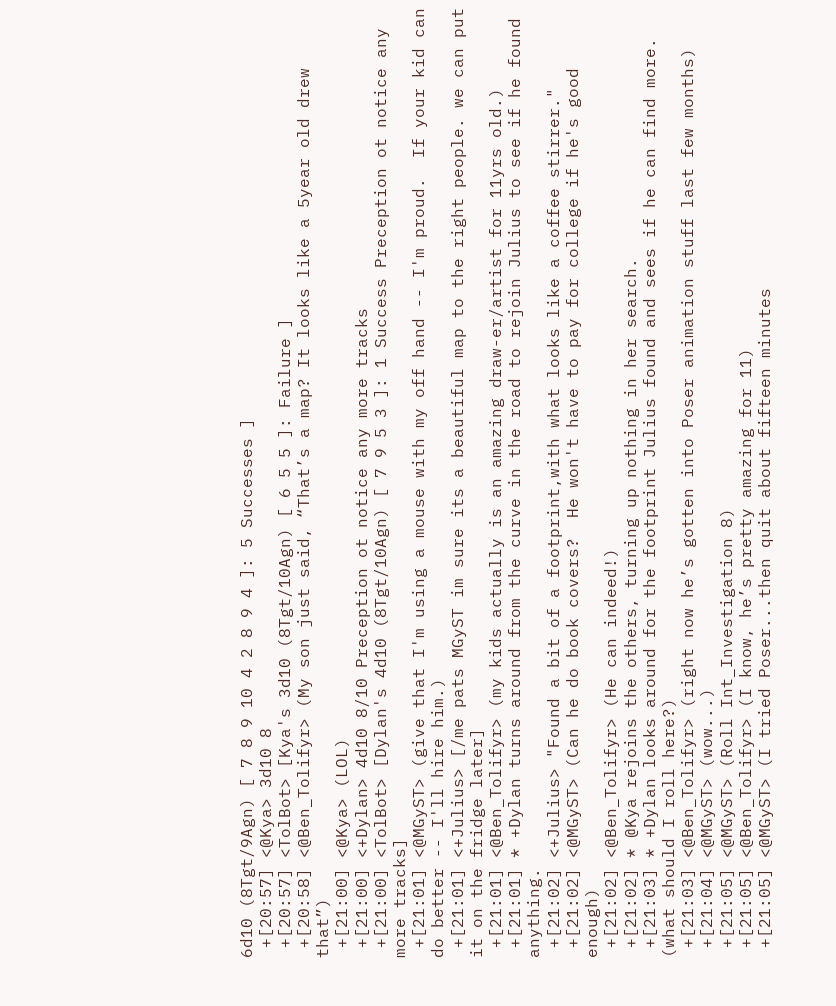6d10 (8Tgt/9Agn) [ 7 8 9 10 4 2 8 9 4 ]: 5 Successes ]
 +[20:57] <@Kya> 3d10 8
 +[20:57] <TolBot> [Kya's 3d10 (8Tgt/10Agn) [ 6 5 5 ]: Failure ]
 +[20:58] <@Ben_Tolifyr> (My son just said, “That’s a map? It looks like a 5year old drew that”)
 +[21:00] <@Kya> (LOL)
 +[21:00] <+Dylan> 4d10 8/10 Preception ot notice any more tracks
 +[21:00] <TolBot> [Dylan's 4d10 (8Tgt/10Agn) [ 7 9 5 3 ]: 1 Success Preception ot notice any more tracks]
 +[21:01] <@MGyST> (give that I'm using a mouse with my off hand -- I'm proud.  If your kid can do better -- I'll hire him.)
 +[21:01] <+Julius> [/me pats MGyST im sure its a beautiful map to the right people. we can put it on the fridge later]
 +[21:01] <@Ben_Tolifyr> (my kids actually is an amazing draw-er/artist for 11yrs old.)
 +[21:01] * +Dylan turns around from the curve in the road to rejoin Julius to see if he found anything.
 +[21:02] <+Julius> "Found a bit of a footprint,with what looks like a coffee stirrer."
 +[21:02] <@MGyST> (Can he do book covers?  He won't have to pay for college if he's good enough)
 +[21:02] <@Ben_Tolifyr> (He can indeed!)
 +[21:02] * @Kya rejoins the others, turning up nothing in her search.
 +[21:03] * +Dylan looks around for the footprint Julius found and sees if he can find more. (what should I roll here?)
 +[21:03] <@Ben_Tolifyr> (right now he’s gotten into Poser animation stuff last few months)
 +[21:04] <@MGyST> (wow...)
 +[21:05] <@MGyST> (Roll Int_Investigation 8)
 +[21:05] <@Ben_Tolifyr> (I know, he’s pretty amazing for 11)
 +[21:05] <@MGyST> (I tried Poser...then quit about fifteen minutes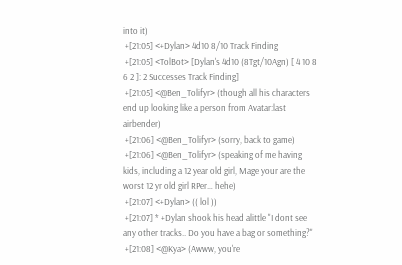into it)
 +[21:05] <+Dylan> 4d10 8/10 Track Finding
 +[21:05] <TolBot> [Dylan's 4d10 (8Tgt/10Agn) [ 4 10 8 6 2 ]: 2 Successes Track Finding]
 +[21:05] <@Ben_Tolifyr> (though all his characters end up looking like a person from Avatar:last airbender)
 +[21:06] <@Ben_Tolifyr> (sorry, back to game)
 +[21:06] <@Ben_Tolifyr> (speaking of me having kids, including a 12 year old girl, Mage your are the worst 12 yr old girl RPer… hehe)
 +[21:07] <+Dylan> (( lol ))
 +[21:07] * +Dylan shook his head alittle "I dont see any other tracks.. Do you have a bag or something?"
 +[21:08] <@Kya> (Awww, you're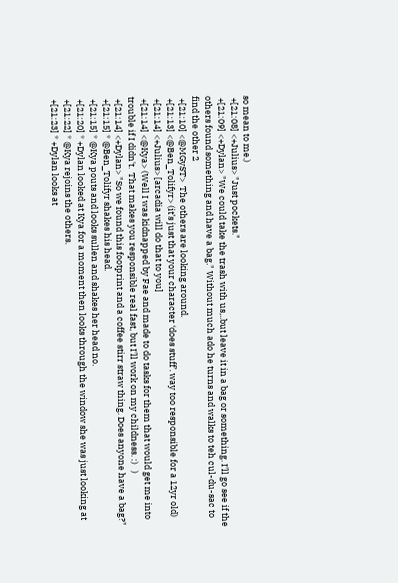so mean to me.)
 +[21:08] <+Julius> "Just pockets."
 +[21:09] <+Dylan> "We could take the trash with us,..but leave it in a bag or something. I'll go see if the others found something and have a bag." Without much ado he turns and walks to teh cul-du-sac to find the other 2
 +[21:10] <@MGyST>  The others are looking around.
 +[21:13] <@Ben_Tolifyr> (it’s just that your character ‘does stuff’. way too responsible for a 12yr old)
 +[21:14] <+Julius> [arcadia will do that to you]
 +[21:14] <@Kya> (Well I was kidnapped by Fae and made to do tasks for them that would get me into trouble if I didn't.  That makes you responsible real fast, but I'll work on my childness. :)   )
 +[21:14] <+Dylan> "So we found this footprint and a coffee stirr straw thing. Does anyone have a bag?"
 +[21:15] * @Ben_Tolifyr shakes his head.
 +[21:15] * @Kya pouts and looks sullen and shakes her head no.
 +[21:20] * +Dylan looked at Kya for a moment then looks through the window she was just looking at
 +[21:22] * @Kya rejoins the others.
 +[21:23] * +Dylan looks at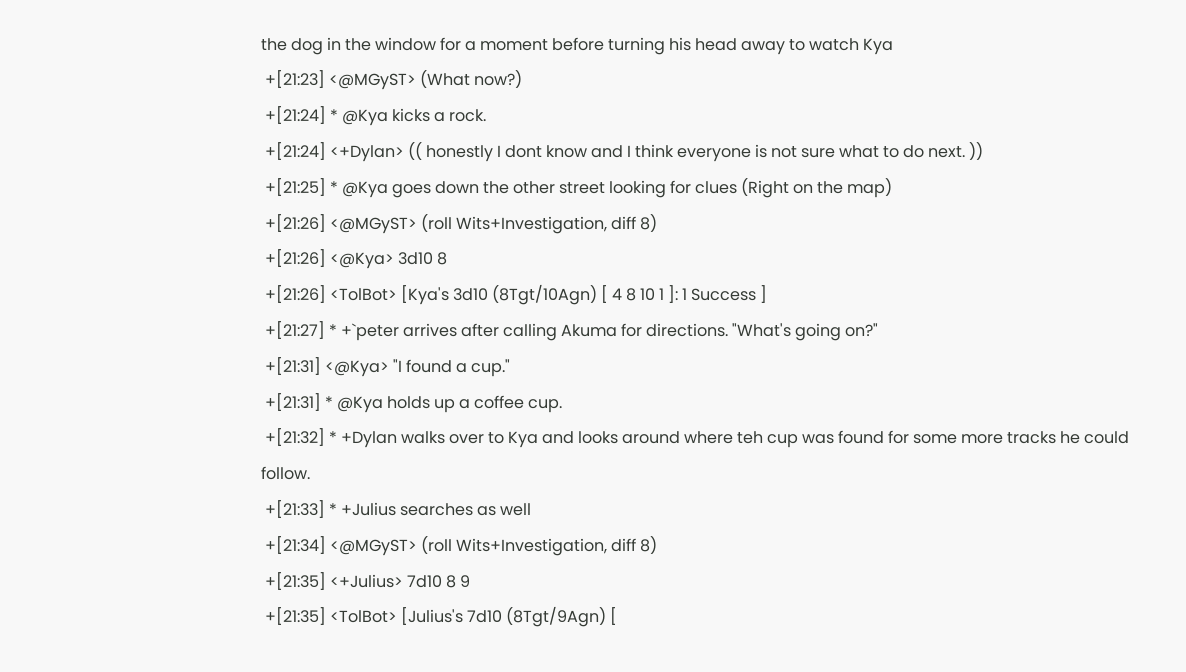the dog in the window for a moment before turning his head away to watch Kya
 +[21:23] <@MGyST> (What now?)
 +[21:24] * @Kya kicks a rock.
 +[21:24] <+Dylan> (( honestly I dont know and I think everyone is not sure what to do next. ))
 +[21:25] * @Kya goes down the other street looking for clues (Right on the map)
 +[21:26] <@MGyST> (roll Wits+Investigation, diff 8)
 +[21:26] <@Kya> 3d10 8
 +[21:26] <TolBot> [Kya's 3d10 (8Tgt/10Agn) [ 4 8 10 1 ]: 1 Success ]
 +[21:27] * +`peter arrives after calling Akuma for directions. "What's going on?"
 +[21:31] <@Kya> "I found a cup."
 +[21:31] * @Kya holds up a coffee cup.
 +[21:32] * +Dylan walks over to Kya and looks around where teh cup was found for some more tracks he could follow.
 +[21:33] * +Julius searches as well
 +[21:34] <@MGyST> (roll Wits+Investigation, diff 8)
 +[21:35] <+Julius> 7d10 8 9
 +[21:35] <TolBot> [Julius's 7d10 (8Tgt/9Agn) [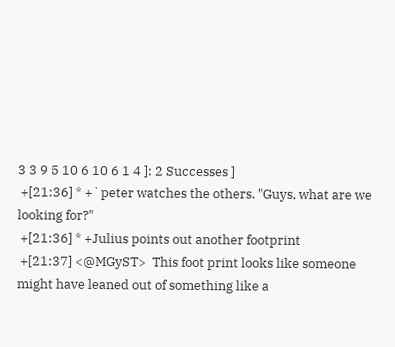3 3 9 5 10 6 10 6 1 4 ]: 2 Successes ]
 +[21:36] * +`peter watches the others. "Guys, what are we looking for?"
 +[21:36] * +Julius points out another footprint
 +[21:37] <@MGyST>  This foot print looks like someone might have leaned out of something like a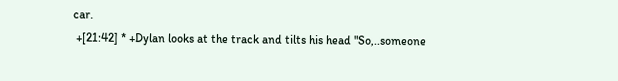car.
 +[21:42] * +Dylan looks at the track and tilts his head "So,..someone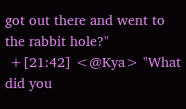got out there and went to the rabbit hole?"
 +[21:42] <@Kya> "What did you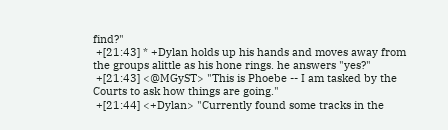find?"
 +[21:43] * +Dylan holds up his hands and moves away from the groups alittle as his hone rings. he answers "yes?"
 +[21:43] <@MGyST> "This is Phoebe -- I am tasked by the Courts to ask how things are going."
 +[21:44] <+Dylan> "Currently found some tracks in the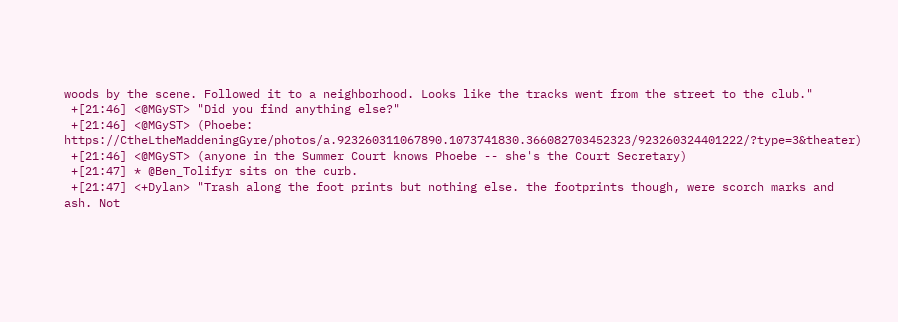woods by the scene. Followed it to a neighborhood. Looks like the tracks went from the street to the club."
 +[21:46] <@MGyST> "Did you find anything else?"
 +[21:46] <@MGyST> (Phoebe: https://CtheLtheMaddeningGyre/photos/a.923260311067890.1073741830.366082703452323/923260324401222/?type=3&theater)
 +[21:46] <@MGyST> (anyone in the Summer Court knows Phoebe -- she's the Court Secretary)
 +[21:47] * @Ben_Tolifyr sits on the curb.
 +[21:47] <+Dylan> "Trash along the foot prints but nothing else. the footprints though, were scorch marks and ash. Not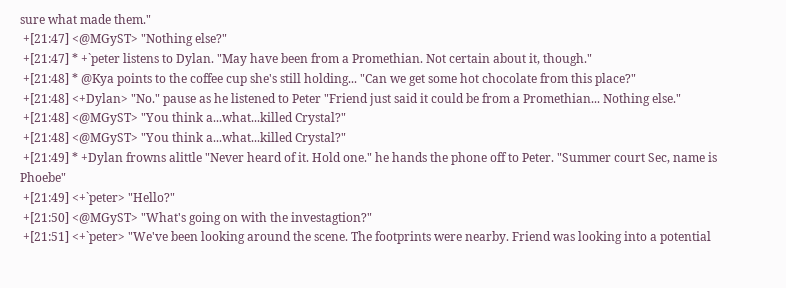sure what made them."
 +[21:47] <@MGyST> "Nothing else?"
 +[21:47] * +`peter listens to Dylan. "May have been from a Promethian. Not certain about it, though."
 +[21:48] * @Kya points to the coffee cup she's still holding... "Can we get some hot chocolate from this place?"
 +[21:48] <+Dylan> "No." pause as he listened to Peter "Friend just said it could be from a Promethian... Nothing else."
 +[21:48] <@MGyST> "You think a...what...killed Crystal?"
 +[21:48] <@MGyST> "You think a...what...killed Crystal?"
 +[21:49] * +Dylan frowns alittle "Never heard of it. Hold one." he hands the phone off to Peter. "Summer court Sec, name is Phoebe"
 +[21:49] <+`peter> "Hello?"
 +[21:50] <@MGyST> "What's going on with the investagtion?"
 +[21:51] <+`peter> "We've been looking around the scene. The footprints were nearby. Friend was looking into a potential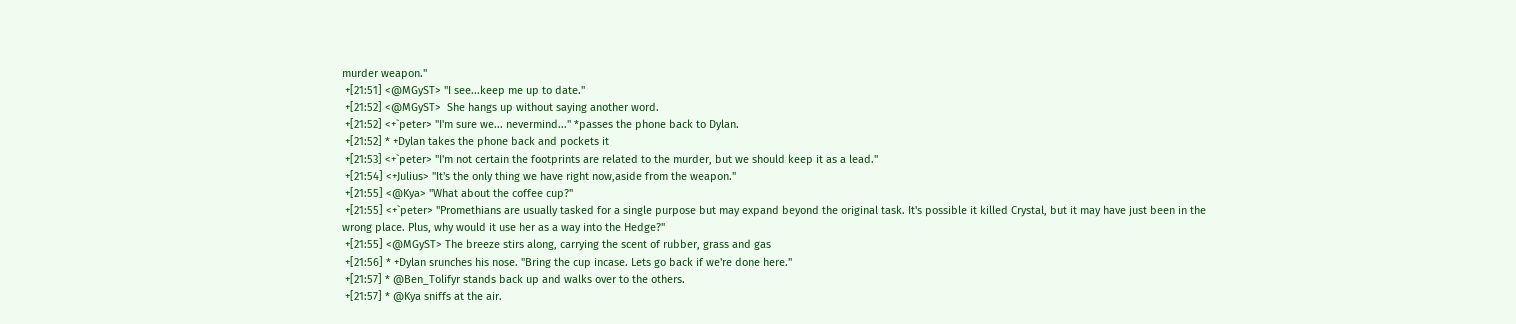murder weapon."
 +[21:51] <@MGyST> "I see...keep me up to date."
 +[21:52] <@MGyST>  She hangs up without saying another word.
 +[21:52] <+`peter> "I'm sure we... nevermind..." *passes the phone back to Dylan.
 +[21:52] * +Dylan takes the phone back and pockets it
 +[21:53] <+`peter> "I'm not certain the footprints are related to the murder, but we should keep it as a lead."
 +[21:54] <+Julius> "It's the only thing we have right now,aside from the weapon."
 +[21:55] <@Kya> "What about the coffee cup?"
 +[21:55] <+`peter> "Promethians are usually tasked for a single purpose but may expand beyond the original task. It's possible it killed Crystal, but it may have just been in the wrong place. Plus, why would it use her as a way into the Hedge?"
 +[21:55] <@MGyST> The breeze stirs along, carrying the scent of rubber, grass and gas
 +[21:56] * +Dylan srunches his nose. "Bring the cup incase. Lets go back if we're done here."
 +[21:57] * @Ben_Tolifyr stands back up and walks over to the others.
 +[21:57] * @Kya sniffs at the air.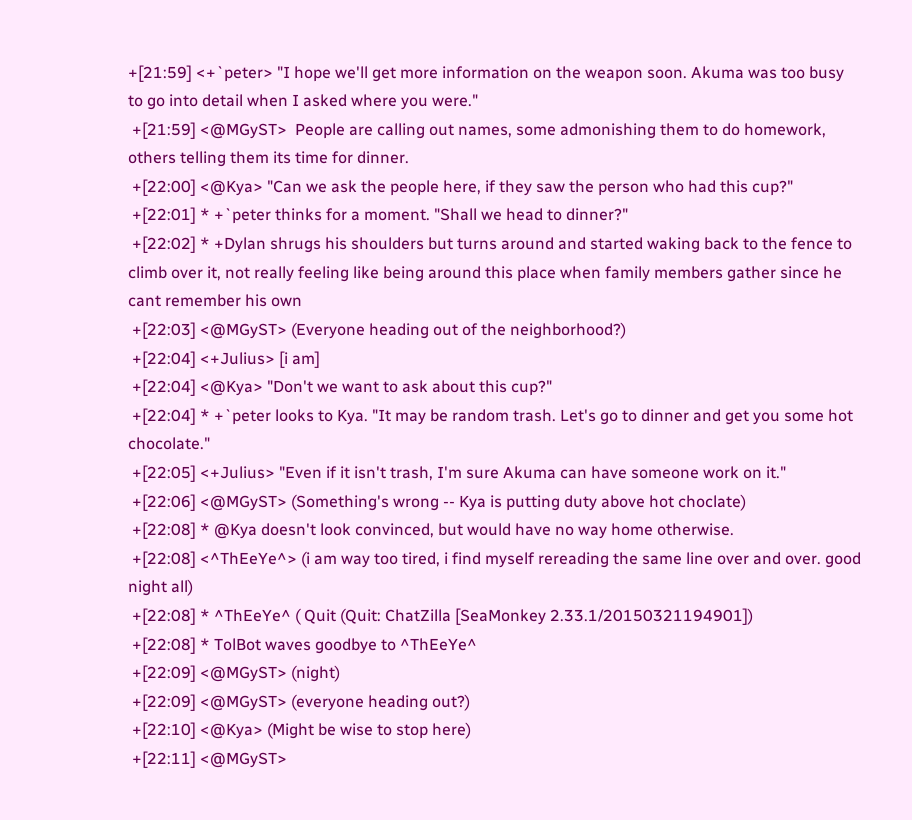+[21:59] <+`peter> "I hope we'll get more information on the weapon soon. Akuma was too busy to go into detail when I asked where you were."
 +[21:59] <@MGyST>  People are calling out names, some admonishing them to do homework, others telling them its time for dinner.
 +[22:00] <@Kya> "Can we ask the people here, if they saw the person who had this cup?"
 +[22:01] * +`peter thinks for a moment. "Shall we head to dinner?"
 +[22:02] * +Dylan shrugs his shoulders but turns around and started waking back to the fence to climb over it, not really feeling like being around this place when family members gather since he cant remember his own
 +[22:03] <@MGyST> (Everyone heading out of the neighborhood?)
 +[22:04] <+Julius> [i am]
 +[22:04] <@Kya> "Don't we want to ask about this cup?"
 +[22:04] * +`peter looks to Kya. "It may be random trash. Let's go to dinner and get you some hot chocolate."
 +[22:05] <+Julius> "Even if it isn't trash, I'm sure Akuma can have someone work on it."
 +[22:06] <@MGyST> (Something's wrong -- Kya is putting duty above hot choclate)
 +[22:08] * @Kya doesn't look convinced, but would have no way home otherwise.
 +[22:08] <^ThEeYe^> (i am way too tired, i find myself rereading the same line over and over. good night all)
 +[22:08] * ^ThEeYe^ ( Quit (Quit: ChatZilla [SeaMonkey 2.33.1/20150321194901])
 +[22:08] * TolBot waves goodbye to ^ThEeYe^
 +[22:09] <@MGyST> (night)
 +[22:09] <@MGyST> (everyone heading out?)
 +[22:10] <@Kya> (Might be wise to stop here)
 +[22:11] <@MGyST>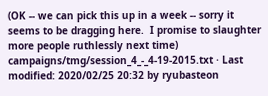(OK -- we can pick this up in a week -- sorry it seems to be dragging here.  I promise to slaughter more people ruthlessly next time)
campaigns/tmg/session_4_-_4-19-2015.txt · Last modified: 2020/02/25 20:32 by ryubasteon